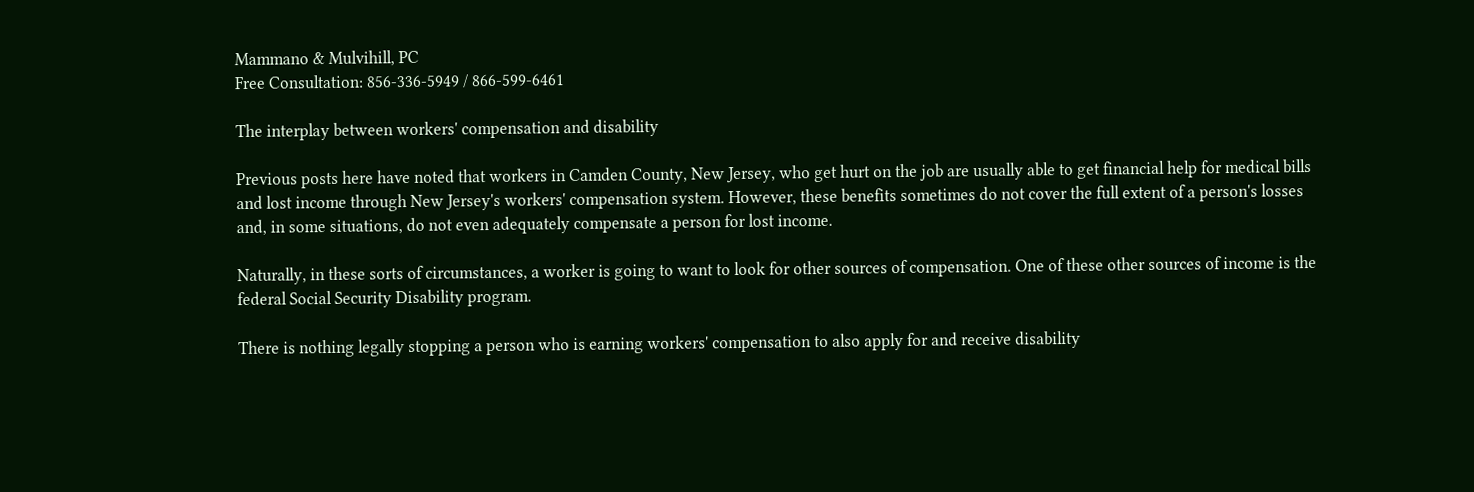Mammano & Mulvihill, PC
Free Consultation: 856-336-5949 / 866-599-6461

The interplay between workers' compensation and disability

Previous posts here have noted that workers in Camden County, New Jersey, who get hurt on the job are usually able to get financial help for medical bills and lost income through New Jersey's workers' compensation system. However, these benefits sometimes do not cover the full extent of a person's losses and, in some situations, do not even adequately compensate a person for lost income.

Naturally, in these sorts of circumstances, a worker is going to want to look for other sources of compensation. One of these other sources of income is the federal Social Security Disability program.

There is nothing legally stopping a person who is earning workers' compensation to also apply for and receive disability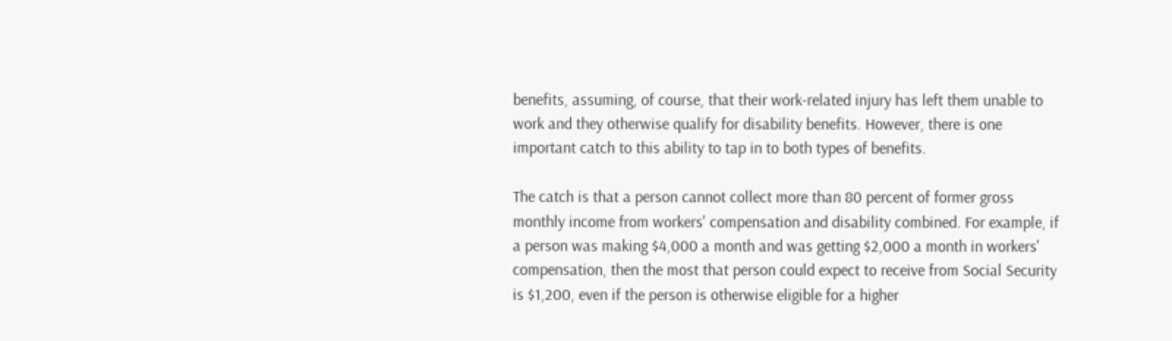benefits, assuming, of course, that their work-related injury has left them unable to work and they otherwise qualify for disability benefits. However, there is one important catch to this ability to tap in to both types of benefits.

The catch is that a person cannot collect more than 80 percent of former gross monthly income from workers' compensation and disability combined. For example, if a person was making $4,000 a month and was getting $2,000 a month in workers' compensation, then the most that person could expect to receive from Social Security is $1,200, even if the person is otherwise eligible for a higher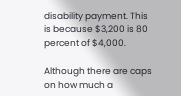disability payment. This is because $3,200 is 80 percent of $4,000.

Although there are caps on how much a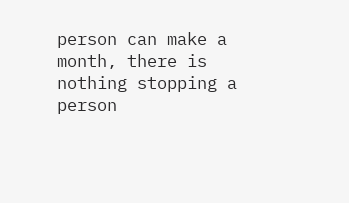person can make a month, there is nothing stopping a person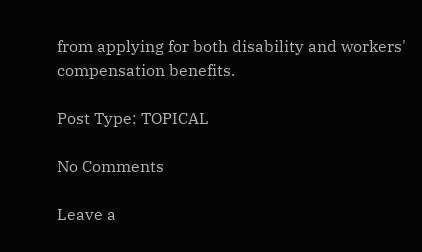from applying for both disability and workers' compensation benefits.

Post Type: TOPICAL

No Comments

Leave a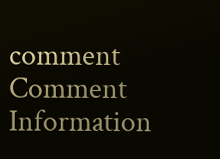comment
Comment Information